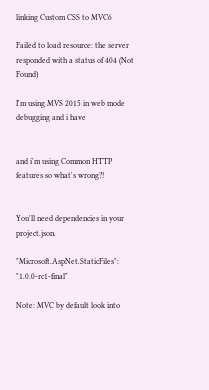linking Custom CSS to MVC6

Failed to load resource: the server responded with a status of 404 (Not Found)

I'm using MVS 2015 in web mode debugging and i have


and i'm using Common HTTP features so what's wrong?!


You'll need dependencies in your project.json.

"Microsoft.AspNet.StaticFiles": "1.0.0-rc1-final"

Note: MVC by default look into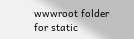wwwroot folder for static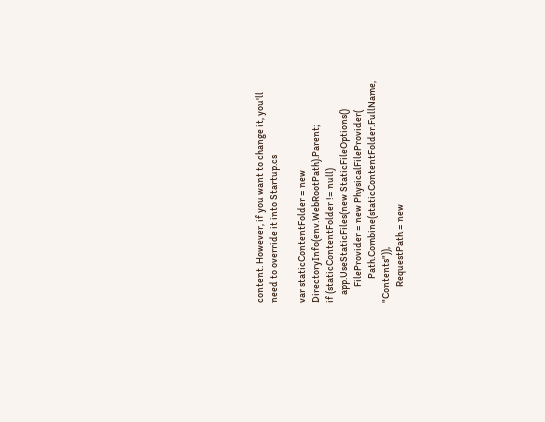content. However, if you want to change it, you'll need to override it into Startup.cs

var staticContentFolder = new DirectoryInfo(env.WebRootPath).Parent;
if (staticContentFolder != null)
    app.UseStaticFiles(new StaticFileOptions()
        FileProvider = new PhysicalFileProvider(
            Path.Combine(staticContentFolder.FullName, "Contents")),
        RequestPath = new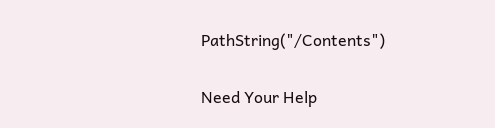PathString("/Contents")

Need Your Help